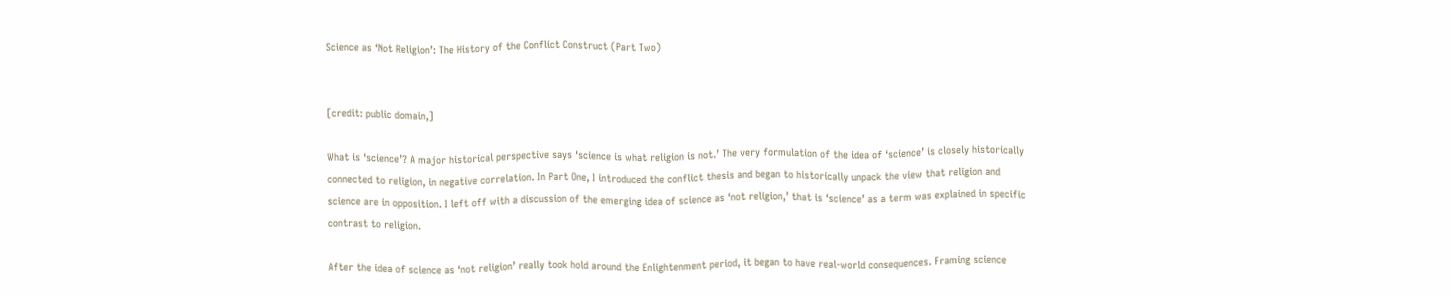Science as ‘Not Religion’: The History of the Conflict Construct (Part Two)


[credit: public domain,]

What is ‘science’? A major historical perspective says ‘science is what religion is not.’ The very formulation of the idea of ‘science’ is closely historically connected to religion, in negative correlation. In Part One, I introduced the conflict thesis and began to historically unpack the view that religion and science are in opposition. I left off with a discussion of the emerging idea of science as ‘not religion,’ that is ‘science’ as a term was explained in specific contrast to religion.

After the idea of science as ‘not religion’ really took hold around the Enlightenment period, it began to have real-world consequences. Framing science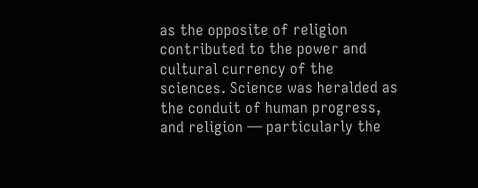as the opposite of religion contributed to the power and cultural currency of the sciences. Science was heralded as the conduit of human progress, and religion — particularly the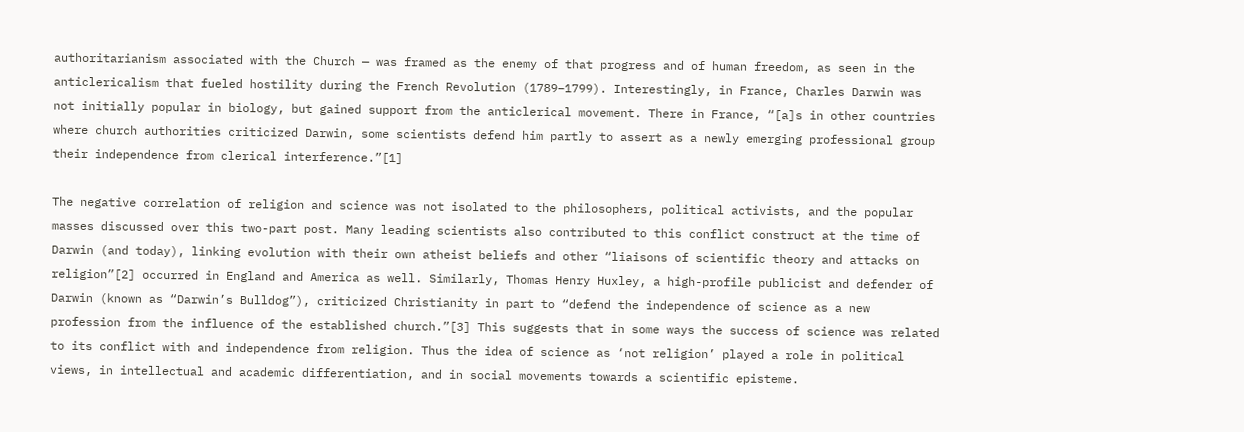authoritarianism associated with the Church — was framed as the enemy of that progress and of human freedom, as seen in the anticlericalism that fueled hostility during the French Revolution (1789–1799). Interestingly, in France, Charles Darwin was not initially popular in biology, but gained support from the anticlerical movement. There in France, “[a]s in other countries where church authorities criticized Darwin, some scientists defend him partly to assert as a newly emerging professional group their independence from clerical interference.”[1]

The negative correlation of religion and science was not isolated to the philosophers, political activists, and the popular masses discussed over this two-part post. Many leading scientists also contributed to this conflict construct at the time of Darwin (and today), linking evolution with their own atheist beliefs and other “liaisons of scientific theory and attacks on religion”[2] occurred in England and America as well. Similarly, Thomas Henry Huxley, a high-profile publicist and defender of Darwin (known as “Darwin’s Bulldog”), criticized Christianity in part to “defend the independence of science as a new profession from the influence of the established church.”[3] This suggests that in some ways the success of science was related to its conflict with and independence from religion. Thus the idea of science as ‘not religion’ played a role in political views, in intellectual and academic differentiation, and in social movements towards a scientific episteme.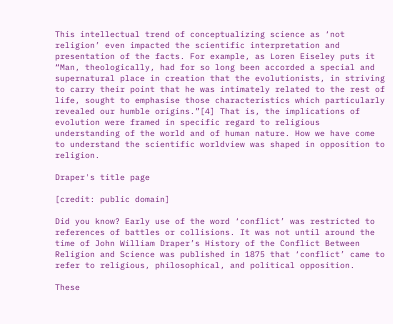This intellectual trend of conceptualizing science as ‘not religion’ even impacted the scientific interpretation and presentation of the facts. For example, as Loren Eiseley puts it “Man, theologically, had for so long been accorded a special and supernatural place in creation that the evolutionists, in striving to carry their point that he was intimately related to the rest of life, sought to emphasise those characteristics which particularly revealed our humble origins.”[4] That is, the implications of evolution were framed in specific regard to religious understanding of the world and of human nature. How we have come to understand the scientific worldview was shaped in opposition to religion.

Draper's title page

[credit: public domain]

Did you know? Early use of the word ‘conflict’ was restricted to references of battles or collisions. It was not until around the time of John William Draper’s History of the Conflict Between Religion and Science was published in 1875 that ‘conflict’ came to refer to religious, philosophical, and political opposition.

These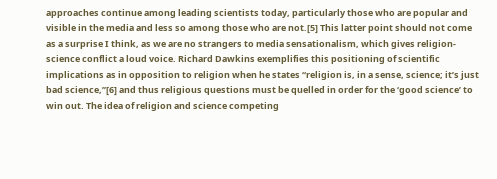approaches continue among leading scientists today, particularly those who are popular and visible in the media and less so among those who are not.[5] This latter point should not come as a surprise I think, as we are no strangers to media sensationalism, which gives religion-science conflict a loud voice. Richard Dawkins exemplifies this positioning of scientific implications as in opposition to religion when he states “religion is, in a sense, science; it’s just bad science,”[6] and thus religious questions must be quelled in order for the ‘good science’ to win out. The idea of religion and science competing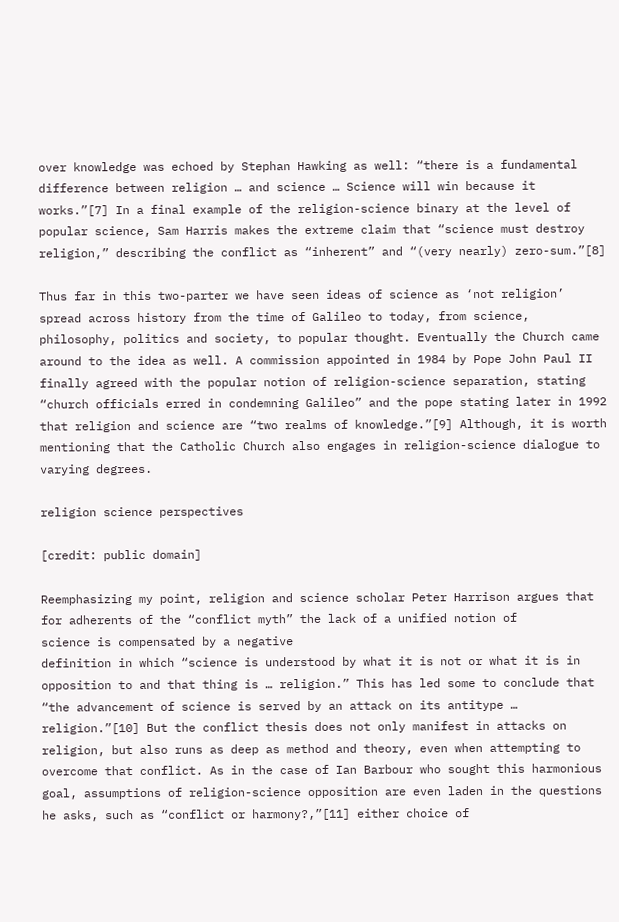over knowledge was echoed by Stephan Hawking as well: “there is a fundamental difference between religion … and science … Science will win because it works.”[7] In a final example of the religion-science binary at the level of popular science, Sam Harris makes the extreme claim that “science must destroy religion,” describing the conflict as “inherent” and “(very nearly) zero-sum.”[8]

Thus far in this two-parter we have seen ideas of science as ‘not religion’ spread across history from the time of Galileo to today, from science, philosophy, politics and society, to popular thought. Eventually the Church came around to the idea as well. A commission appointed in 1984 by Pope John Paul II finally agreed with the popular notion of religion-science separation, stating “church officials erred in condemning Galileo” and the pope stating later in 1992 that religion and science are “two realms of knowledge.”[9] Although, it is worth mentioning that the Catholic Church also engages in religion-science dialogue to varying degrees.

religion science perspectives

[credit: public domain]

Reemphasizing my point, religion and science scholar Peter Harrison argues that for adherents of the “conflict myth” the lack of a unified notion of
science is compensated by a negative
definition in which “science is understood by what it is not or what it is in opposition to and that thing is … religion.” This has led some to conclude that “the advancement of science is served by an attack on its antitype … religion.”[10] But the conflict thesis does not only manifest in attacks on religion, but also runs as deep as method and theory, even when attempting to overcome that conflict. As in the case of Ian Barbour who sought this harmonious goal, assumptions of religion-science opposition are even laden in the questions he asks, such as “conflict or harmony?,”[11] either choice of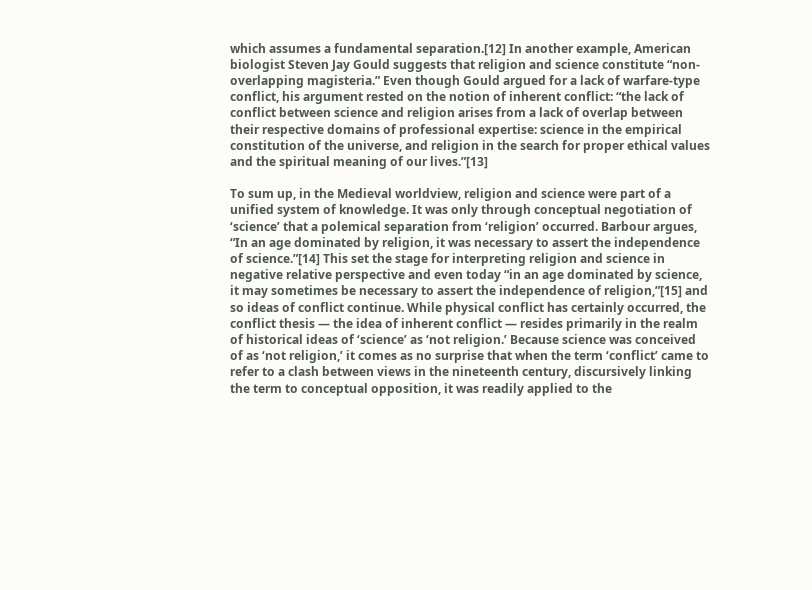which assumes a fundamental separation.[12] In another example, American biologist Steven Jay Gould suggests that religion and science constitute “non-overlapping magisteria.” Even though Gould argued for a lack of warfare-type conflict, his argument rested on the notion of inherent conflict: “the lack of conflict between science and religion arises from a lack of overlap between their respective domains of professional expertise: science in the empirical constitution of the universe, and religion in the search for proper ethical values and the spiritual meaning of our lives.”[13]

To sum up, in the Medieval worldview, religion and science were part of a unified system of knowledge. It was only through conceptual negotiation of ‘science’ that a polemical separation from ‘religion’ occurred. Barbour argues, “In an age dominated by religion, it was necessary to assert the independence of science.”[14] This set the stage for interpreting religion and science in negative relative perspective and even today “in an age dominated by science, it may sometimes be necessary to assert the independence of religion,”[15] and so ideas of conflict continue. While physical conflict has certainly occurred, the conflict thesis — the idea of inherent conflict — resides primarily in the realm of historical ideas of ‘science’ as ‘not religion.’ Because science was conceived of as ‘not religion,’ it comes as no surprise that when the term ‘conflict’ came to refer to a clash between views in the nineteenth century, discursively linking the term to conceptual opposition, it was readily applied to the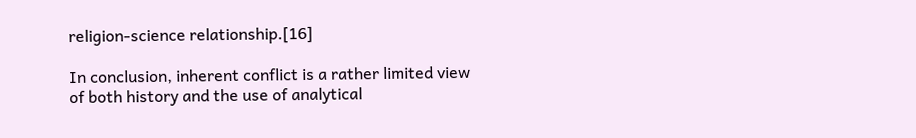religion-science relationship.[16]

In conclusion, inherent conflict is a rather limited view of both history and the use of analytical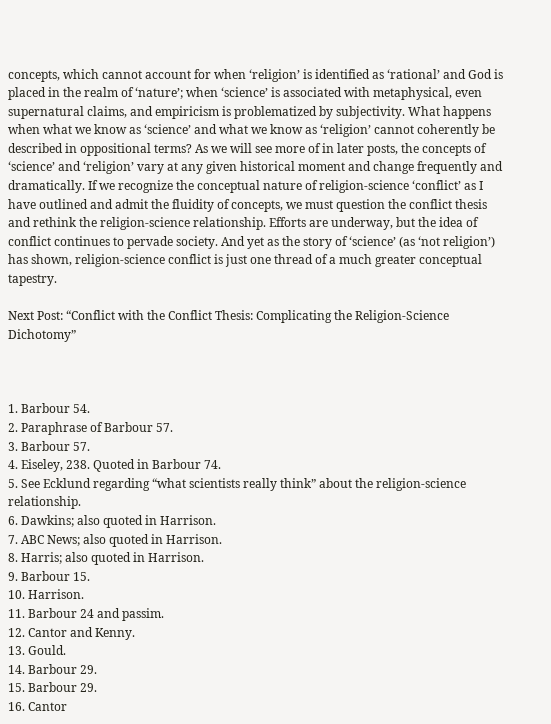concepts, which cannot account for when ‘religion’ is identified as ‘rational’ and God is placed in the realm of ‘nature’; when ‘science’ is associated with metaphysical, even supernatural claims, and empiricism is problematized by subjectivity. What happens when what we know as ‘science’ and what we know as ‘religion’ cannot coherently be described in oppositional terms? As we will see more of in later posts, the concepts of ‘science’ and ‘religion’ vary at any given historical moment and change frequently and dramatically. If we recognize the conceptual nature of religion-science ‘conflict’ as I have outlined and admit the fluidity of concepts, we must question the conflict thesis and rethink the religion-science relationship. Efforts are underway, but the idea of conflict continues to pervade society. And yet as the story of ‘science’ (as ‘not religion’) has shown, religion-science conflict is just one thread of a much greater conceptual tapestry.

Next Post: “Conflict with the Conflict Thesis: Complicating the Religion-Science Dichotomy”



1. Barbour 54.
2. Paraphrase of Barbour 57.
3. Barbour 57.
4. Eiseley, 238. Quoted in Barbour 74.
5. See Ecklund regarding “what scientists really think” about the religion-science relationship.
6. Dawkins; also quoted in Harrison.
7. ABC News; also quoted in Harrison.
8. Harris; also quoted in Harrison.
9. Barbour 15.
10. Harrison.
11. Barbour 24 and passim.
12. Cantor and Kenny.
13. Gould.
14. Barbour 29.
15. Barbour 29.
16. Cantor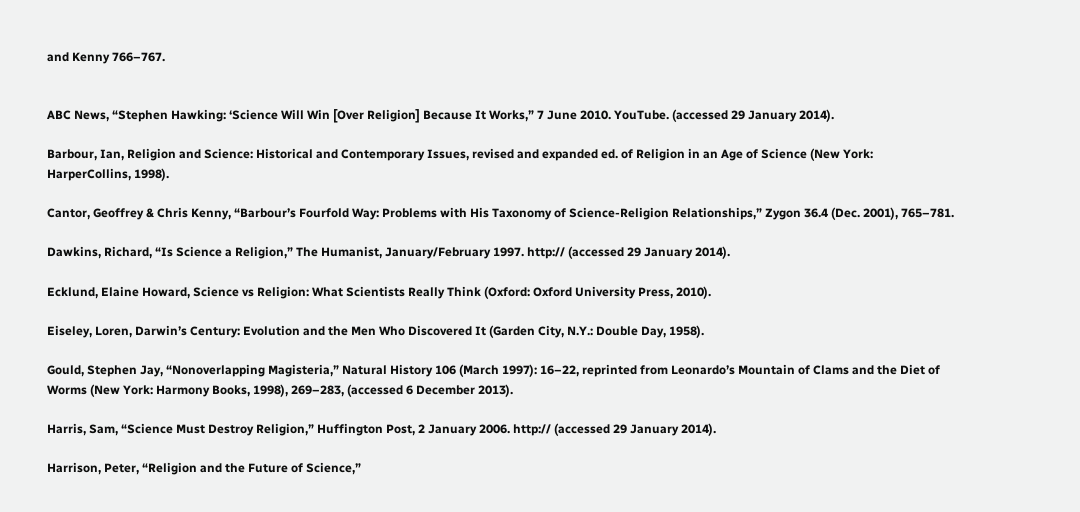and Kenny 766–767.


ABC News, “Stephen Hawking: ‘Science Will Win [Over Religion] Because It Works,” 7 June 2010. YouTube. (accessed 29 January 2014).

Barbour, Ian, Religion and Science: Historical and Contemporary Issues, revised and expanded ed. of Religion in an Age of Science (New York: HarperCollins, 1998).

Cantor, Geoffrey & Chris Kenny, “Barbour’s Fourfold Way: Problems with His Taxonomy of Science-Religion Relationships,” Zygon 36.4 (Dec. 2001), 765–781.

Dawkins, Richard, “Is Science a Religion,” The Humanist, January/February 1997. http:// (accessed 29 January 2014).

Ecklund, Elaine Howard, Science vs Religion: What Scientists Really Think (Oxford: Oxford University Press, 2010).

Eiseley, Loren, Darwin’s Century: Evolution and the Men Who Discovered It (Garden City, N.Y.: Double Day, 1958).

Gould, Stephen Jay, “Nonoverlapping Magisteria,” Natural History 106 (March 1997): 16–22, reprinted from Leonardo’s Mountain of Clams and the Diet of Worms (New York: Harmony Books, 1998), 269–283, (accessed 6 December 2013).

Harris, Sam, “Science Must Destroy Religion,” Huffington Post, 2 January 2006. http:// (accessed 29 January 2014).

Harrison, Peter, “Religion and the Future of Science,”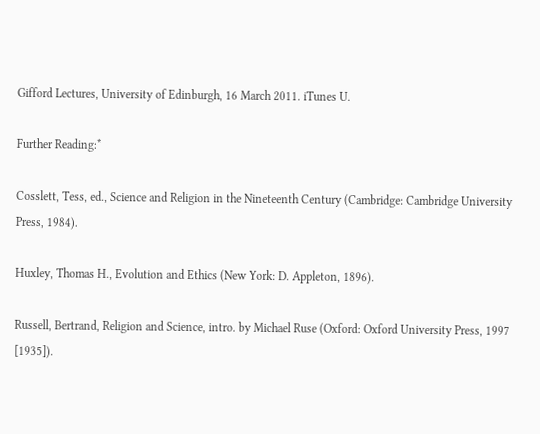Gifford Lectures, University of Edinburgh, 16 March 2011. iTunes U.

Further Reading:*

Cosslett, Tess, ed., Science and Religion in the Nineteenth Century (Cambridge: Cambridge University Press, 1984).

Huxley, Thomas H., Evolution and Ethics (New York: D. Appleton, 1896).

Russell, Bertrand, Religion and Science, intro. by Michael Ruse (Oxford: Oxford University Press, 1997 [1935]).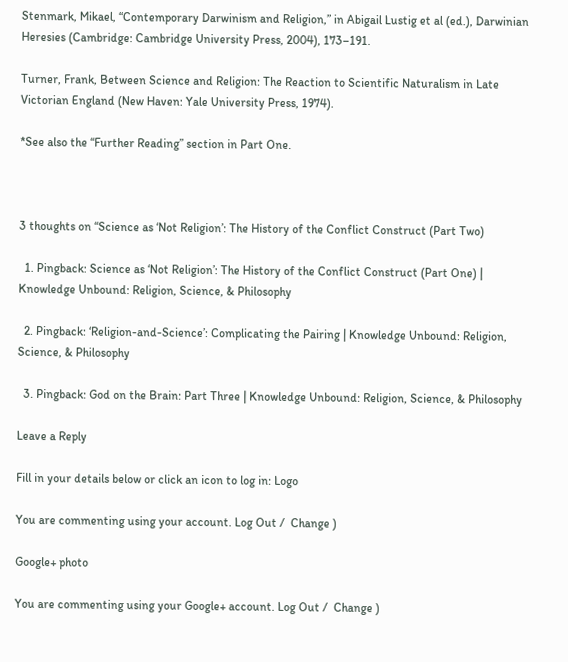Stenmark, Mikael, “Contemporary Darwinism and Religion,” in Abigail Lustig et al (ed.), Darwinian Heresies (Cambridge: Cambridge University Press, 2004), 173–191.

Turner, Frank, Between Science and Religion: The Reaction to Scientific Naturalism in Late Victorian England (New Haven: Yale University Press, 1974).

*See also the “Further Reading” section in Part One.



3 thoughts on “Science as ‘Not Religion’: The History of the Conflict Construct (Part Two)

  1. Pingback: Science as ‘Not Religion’: The History of the Conflict Construct (Part One) | Knowledge Unbound: Religion, Science, & Philosophy

  2. Pingback: ‘Religion-and-Science’: Complicating the Pairing | Knowledge Unbound: Religion, Science, & Philosophy

  3. Pingback: God on the Brain: Part Three | Knowledge Unbound: Religion, Science, & Philosophy

Leave a Reply

Fill in your details below or click an icon to log in: Logo

You are commenting using your account. Log Out /  Change )

Google+ photo

You are commenting using your Google+ account. Log Out /  Change )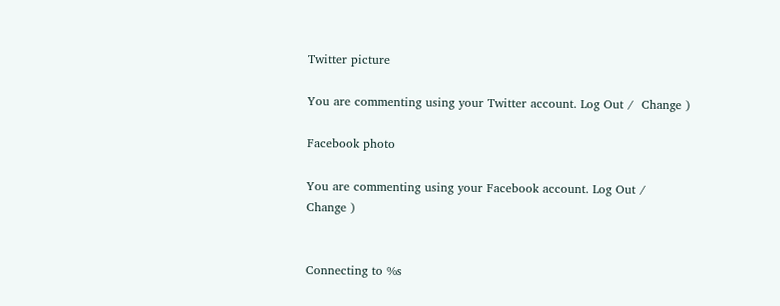Twitter picture

You are commenting using your Twitter account. Log Out /  Change )

Facebook photo

You are commenting using your Facebook account. Log Out /  Change )


Connecting to %s